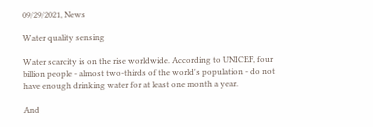09/29/2021, News

Water quality sensing

Water scarcity is on the rise worldwide. According to UNICEF, four billion people - almost two-thirds of the world's population - do not have enough drinking water for at least one month a year.

And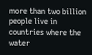more than two billion people live in countries where the water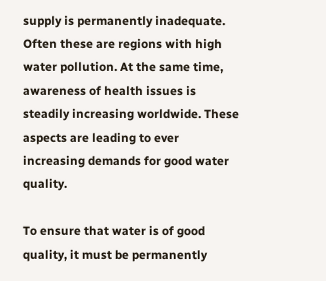supply is permanently inadequate. Often these are regions with high water pollution. At the same time, awareness of health issues is steadily increasing worldwide. These aspects are leading to ever increasing demands for good water quality.

To ensure that water is of good quality, it must be permanently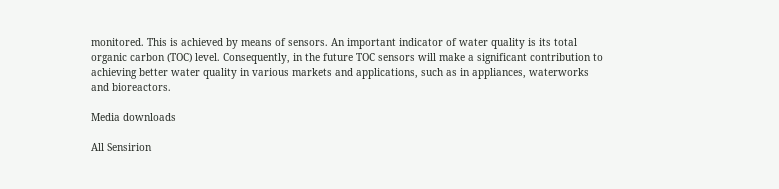monitored. This is achieved by means of sensors. An important indicator of water quality is its total organic carbon (TOC) level. Consequently, in the future TOC sensors will make a significant contribution to achieving better water quality in various markets and applications, such as in appliances, waterworks and bioreactors.

Media downloads

All Sensirion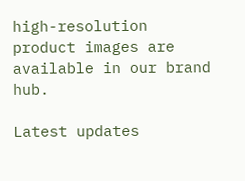high-resolution product images are available in our brand hub.

Latest updates